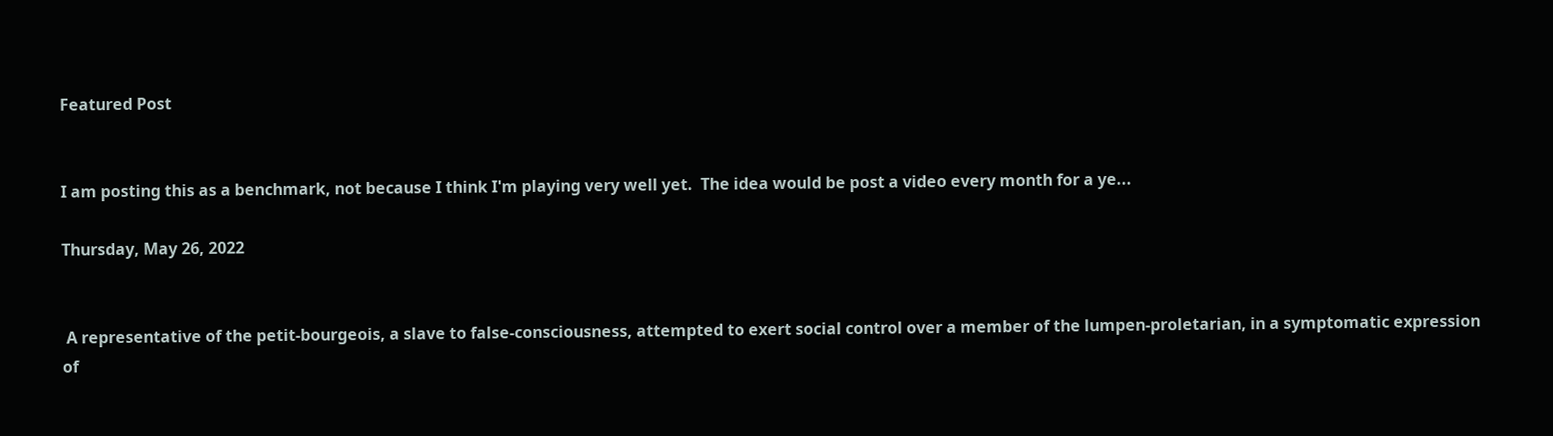Featured Post


I am posting this as a benchmark, not because I think I'm playing very well yet.  The idea would be post a video every month for a ye...

Thursday, May 26, 2022


 A representative of the petit-bourgeois, a slave to false-consciousness, attempted to exert social control over a member of the lumpen-proletarian, in a symptomatic expression of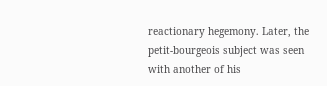reactionary hegemony. Later, the petit-bourgeois subject was seen with another of his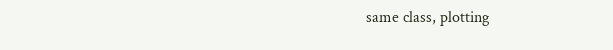same class, plotting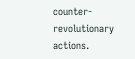counter-revolutionary actions.